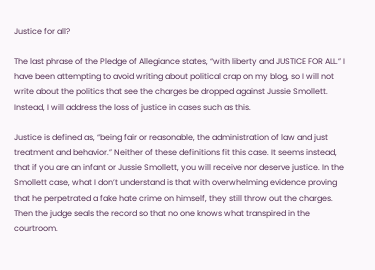Justice for all?

The last phrase of the Pledge of Allegiance states, “with liberty and JUSTICE FOR ALL.” I have been attempting to avoid writing about political crap on my blog, so I will not write about the politics that see the charges be dropped against Jussie Smollett. Instead, I will address the loss of justice in cases such as this.

Justice is defined as, “being fair or reasonable, the administration of law and just treatment and behavior.” Neither of these definitions fit this case. It seems instead, that if you are an infant or Jussie Smollett, you will receive nor deserve justice. In the Smollett case, what I don’t understand is that with overwhelming evidence proving that he perpetrated a fake hate crime on himself, they still throw out the charges. Then the judge seals the record so that no one knows what transpired in the courtroom.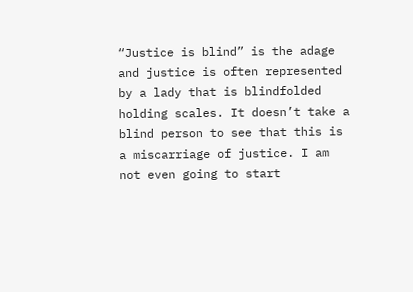“Justice is blind” is the adage and justice is often represented by a lady that is blindfolded holding scales. It doesn’t take a blind person to see that this is a miscarriage of justice. I am not even going to start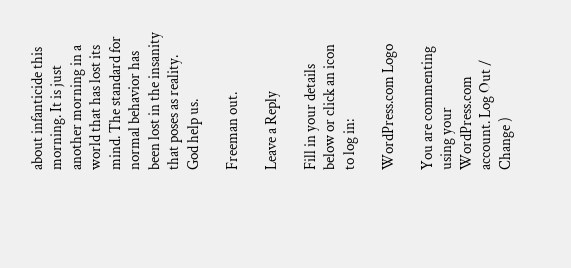about infanticide this morning. It is just another morning in a world that has lost its mind. The standard for normal behavior has been lost in the insanity that poses as reality. God help us.

Freeman out.

Leave a Reply

Fill in your details below or click an icon to log in:

WordPress.com Logo

You are commenting using your WordPress.com account. Log Out /  Change )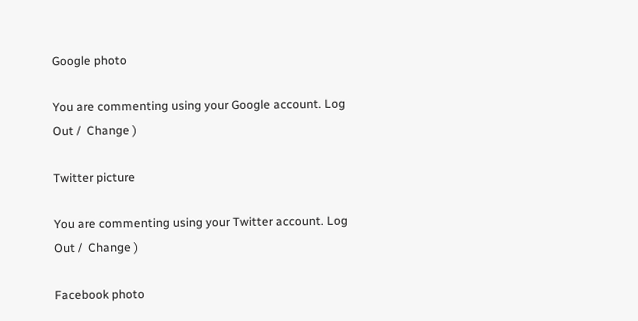Google photo

You are commenting using your Google account. Log Out /  Change )

Twitter picture

You are commenting using your Twitter account. Log Out /  Change )

Facebook photo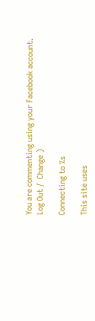You are commenting using your Facebook account. Log Out /  Change )

Connecting to %s

This site uses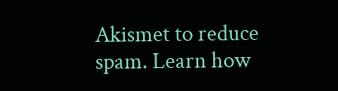Akismet to reduce spam. Learn how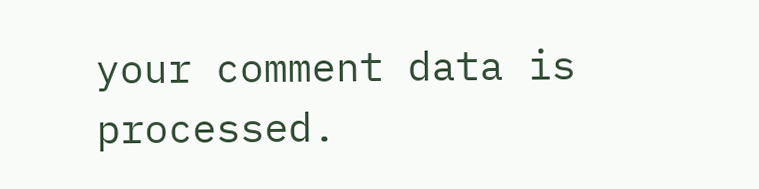your comment data is processed.